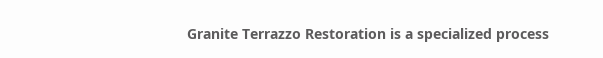Granite Terrazzo Restoration is a specialized process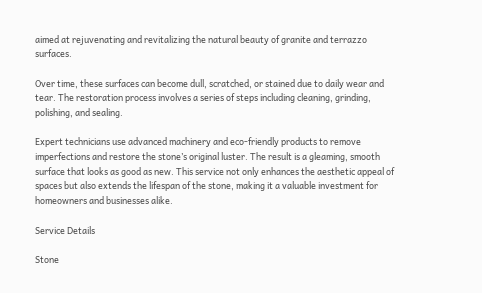aimed at rejuvenating and revitalizing the natural beauty of granite and terrazzo surfaces.

Over time, these surfaces can become dull, scratched, or stained due to daily wear and tear. The restoration process involves a series of steps including cleaning, grinding, polishing, and sealing.

Expert technicians use advanced machinery and eco-friendly products to remove imperfections and restore the stone’s original luster. The result is a gleaming, smooth surface that looks as good as new. This service not only enhances the aesthetic appeal of spaces but also extends the lifespan of the stone, making it a valuable investment for homeowners and businesses alike.

Service Details

Stone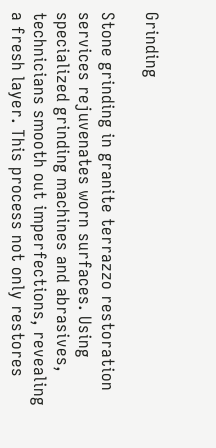Grinding

Stone grinding in granite terrazzo restoration services rejuvenates worn surfaces. Using specialized grinding machines and abrasives, technicians smooth out imperfections, revealing a fresh layer. This process not only restores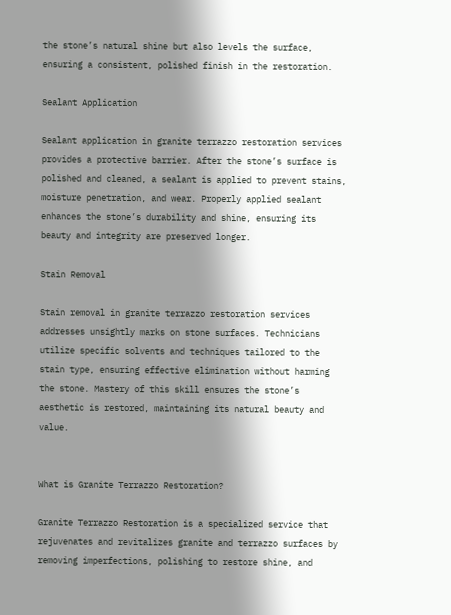the stone’s natural shine but also levels the surface, ensuring a consistent, polished finish in the restoration.

Sealant Application

Sealant application in granite terrazzo restoration services provides a protective barrier. After the stone’s surface is polished and cleaned, a sealant is applied to prevent stains, moisture penetration, and wear. Properly applied sealant enhances the stone’s durability and shine, ensuring its beauty and integrity are preserved longer.

Stain Removal

Stain removal in granite terrazzo restoration services addresses unsightly marks on stone surfaces. Technicians utilize specific solvents and techniques tailored to the stain type, ensuring effective elimination without harming the stone. Mastery of this skill ensures the stone’s aesthetic is restored, maintaining its natural beauty and value.


What is Granite Terrazzo Restoration?

Granite Terrazzo Restoration is a specialized service that rejuvenates and revitalizes granite and terrazzo surfaces by removing imperfections, polishing to restore shine, and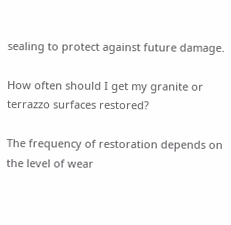sealing to protect against future damage.

How often should I get my granite or terrazzo surfaces restored?

The frequency of restoration depends on the level of wear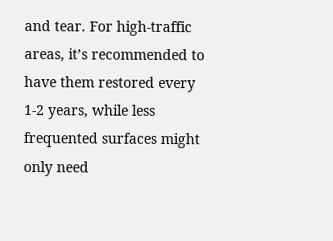and tear. For high-traffic areas, it’s recommended to have them restored every 1-2 years, while less frequented surfaces might only need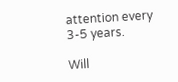attention every 3-5 years.

Will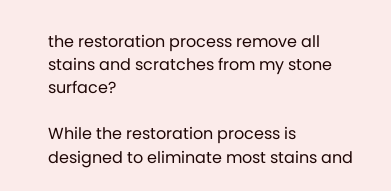the restoration process remove all stains and scratches from my stone surface?

While the restoration process is designed to eliminate most stains and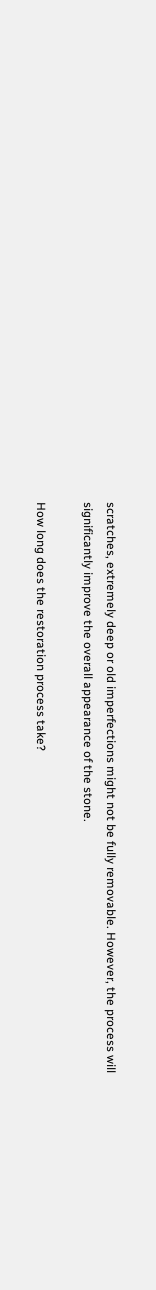scratches, extremely deep or old imperfections might not be fully removable. However, the process will significantly improve the overall appearance of the stone.

How long does the restoration process take?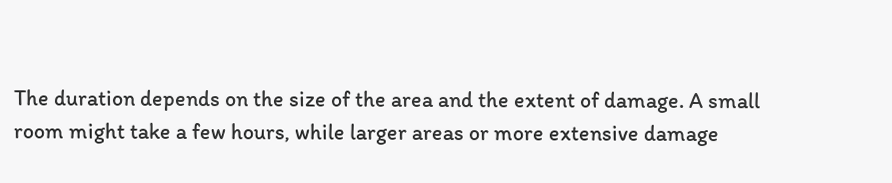The duration depends on the size of the area and the extent of damage. A small room might take a few hours, while larger areas or more extensive damage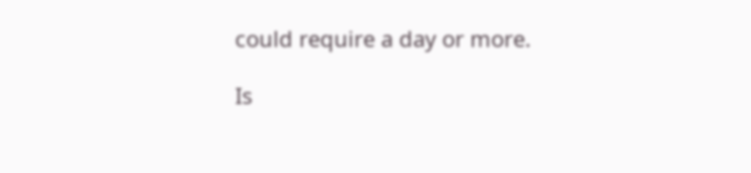could require a day or more.

Is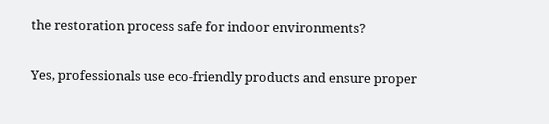the restoration process safe for indoor environments?

Yes, professionals use eco-friendly products and ensure proper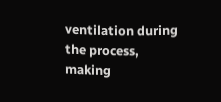ventilation during the process, making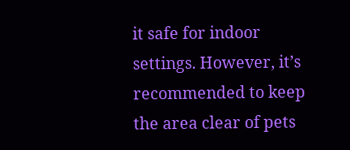it safe for indoor settings. However, it’s recommended to keep the area clear of pets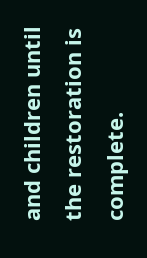and children until the restoration is complete.